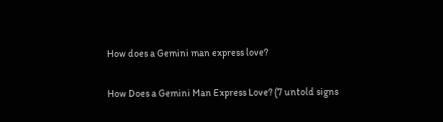How does a Gemini man express love?

How Does a Gemini Man Express Love? (7 untold signs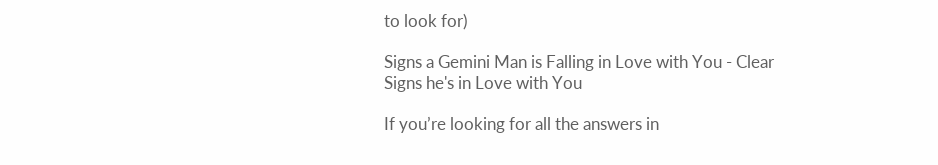to look for)

Signs a Gemini Man is Falling in Love with You - Clear Signs he's in Love with You

If you’re looking for all the answers in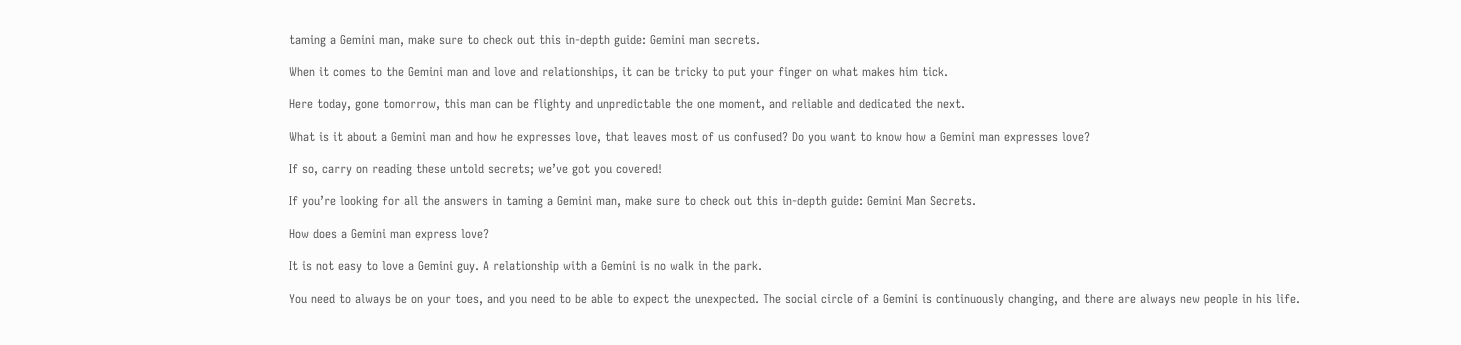taming a Gemini man, make sure to check out this in-depth guide: Gemini man secrets.

When it comes to the Gemini man and love and relationships, it can be tricky to put your finger on what makes him tick.

Here today, gone tomorrow, this man can be flighty and unpredictable the one moment, and reliable and dedicated the next.

What is it about a Gemini man and how he expresses love, that leaves most of us confused? Do you want to know how a Gemini man expresses love?

If so, carry on reading these untold secrets; we’ve got you covered!

If you’re looking for all the answers in taming a Gemini man, make sure to check out this in-depth guide: Gemini Man Secrets.

How does a Gemini man express love?

It is not easy to love a Gemini guy. A relationship with a Gemini is no walk in the park.

You need to always be on your toes, and you need to be able to expect the unexpected. The social circle of a Gemini is continuously changing, and there are always new people in his life.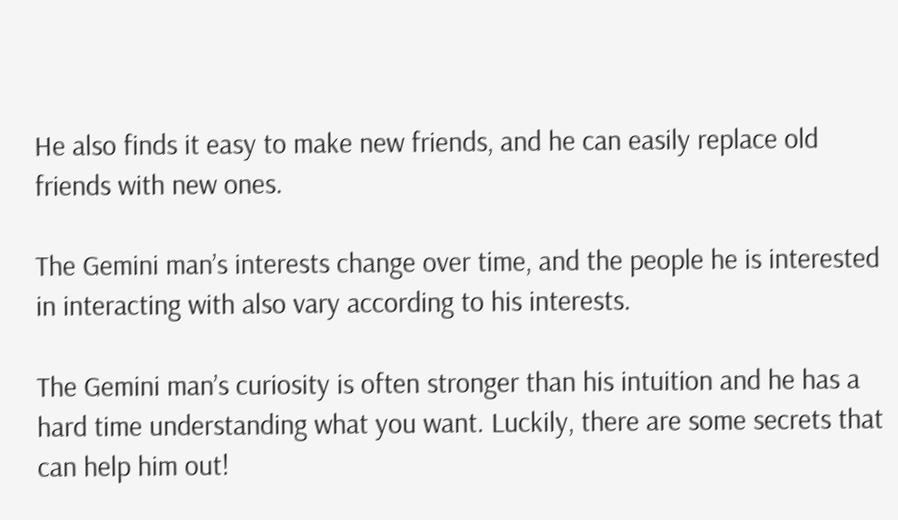He also finds it easy to make new friends, and he can easily replace old friends with new ones.

The Gemini man’s interests change over time, and the people he is interested in interacting with also vary according to his interests.

The Gemini man’s curiosity is often stronger than his intuition and he has a hard time understanding what you want. Luckily, there are some secrets that can help him out!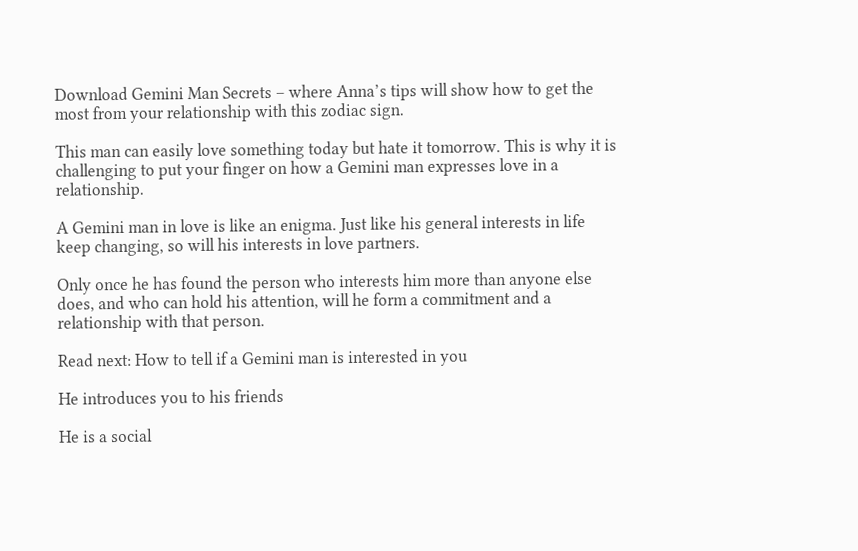Download Gemini Man Secrets – where Anna’s tips will show how to get the most from your relationship with this zodiac sign.

This man can easily love something today but hate it tomorrow. This is why it is challenging to put your finger on how a Gemini man expresses love in a relationship.

A Gemini man in love is like an enigma. Just like his general interests in life keep changing, so will his interests in love partners.

Only once he has found the person who interests him more than anyone else does, and who can hold his attention, will he form a commitment and a relationship with that person.

Read next: How to tell if a Gemini man is interested in you

He introduces you to his friends

He is a social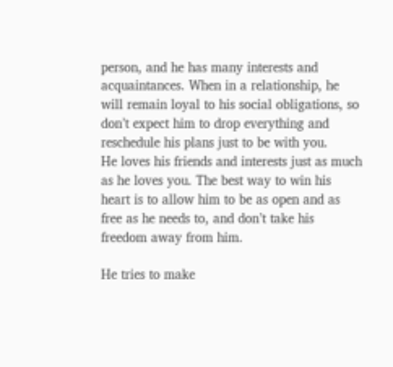person, and he has many interests and acquaintances. When in a relationship, he will remain loyal to his social obligations, so don’t expect him to drop everything and reschedule his plans just to be with you.
He loves his friends and interests just as much as he loves you. The best way to win his heart is to allow him to be as open and as free as he needs to, and don’t take his freedom away from him.

He tries to make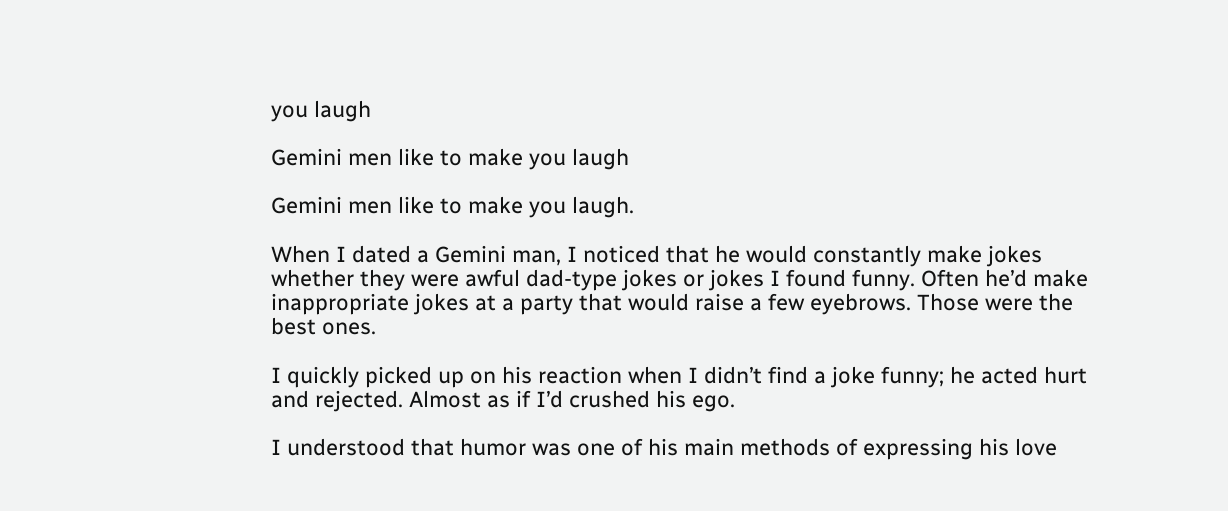you laugh

Gemini men like to make you laugh

Gemini men like to make you laugh.

When I dated a Gemini man, I noticed that he would constantly make jokes whether they were awful dad-type jokes or jokes I found funny. Often he’d make inappropriate jokes at a party that would raise a few eyebrows. Those were the best ones.

I quickly picked up on his reaction when I didn’t find a joke funny; he acted hurt and rejected. Almost as if I’d crushed his ego.

I understood that humor was one of his main methods of expressing his love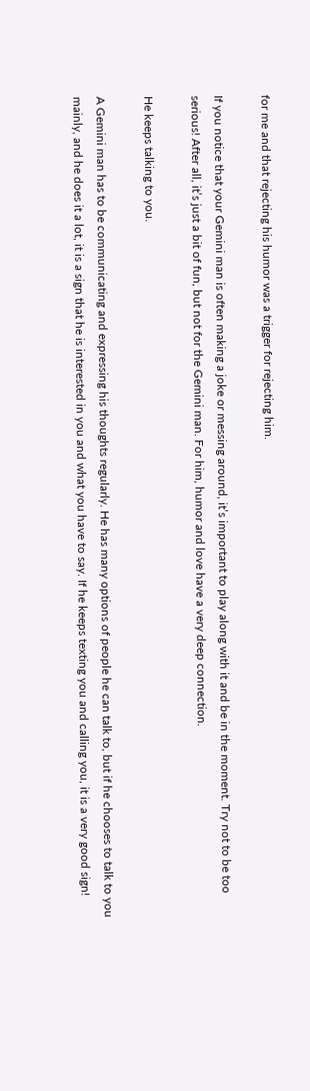for me and that rejecting his humor was a trigger for rejecting him.

If you notice that your Gemini man is often making a joke or messing around, it’s important to play along with it and be in the moment. Try not to be too serious! After all, it’s just a bit of fun, but not for the Gemini man. For him, humor and love have a very deep connection.

He keeps talking to you.

A Gemini man has to be communicating and expressing his thoughts regularly. He has many options of people he can talk to, but if he chooses to talk to you mainly, and he does it a lot, it is a sign that he is interested in you and what you have to say. If he keeps texting you and calling you, it is a very good sign!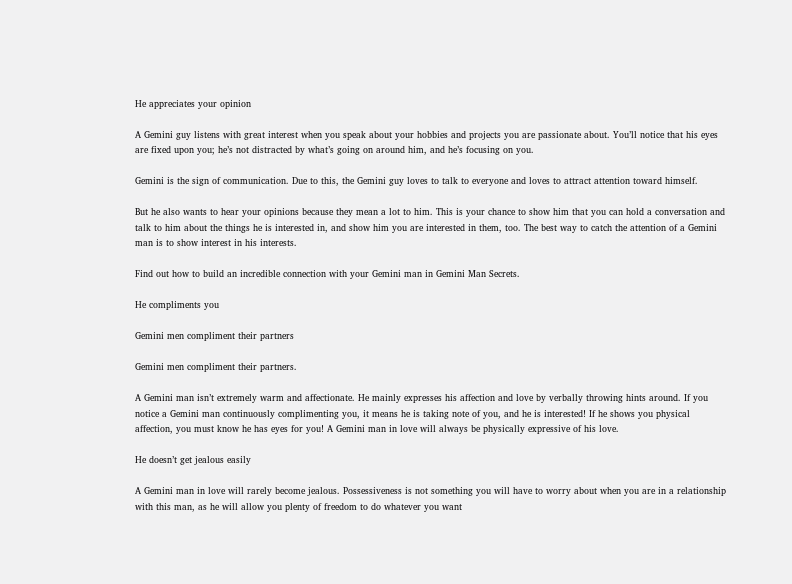He appreciates your opinion

A Gemini guy listens with great interest when you speak about your hobbies and projects you are passionate about. You’ll notice that his eyes are fixed upon you; he’s not distracted by what’s going on around him, and he’s focusing on you.

Gemini is the sign of communication. Due to this, the Gemini guy loves to talk to everyone and loves to attract attention toward himself.

But he also wants to hear your opinions because they mean a lot to him. This is your chance to show him that you can hold a conversation and talk to him about the things he is interested in, and show him you are interested in them, too. The best way to catch the attention of a Gemini man is to show interest in his interests.

Find out how to build an incredible connection with your Gemini man in Gemini Man Secrets.

He compliments you

Gemini men compliment their partners

Gemini men compliment their partners.

A Gemini man isn’t extremely warm and affectionate. He mainly expresses his affection and love by verbally throwing hints around. If you notice a Gemini man continuously complimenting you, it means he is taking note of you, and he is interested! If he shows you physical affection, you must know he has eyes for you! A Gemini man in love will always be physically expressive of his love.

He doesn’t get jealous easily

A Gemini man in love will rarely become jealous. Possessiveness is not something you will have to worry about when you are in a relationship with this man, as he will allow you plenty of freedom to do whatever you want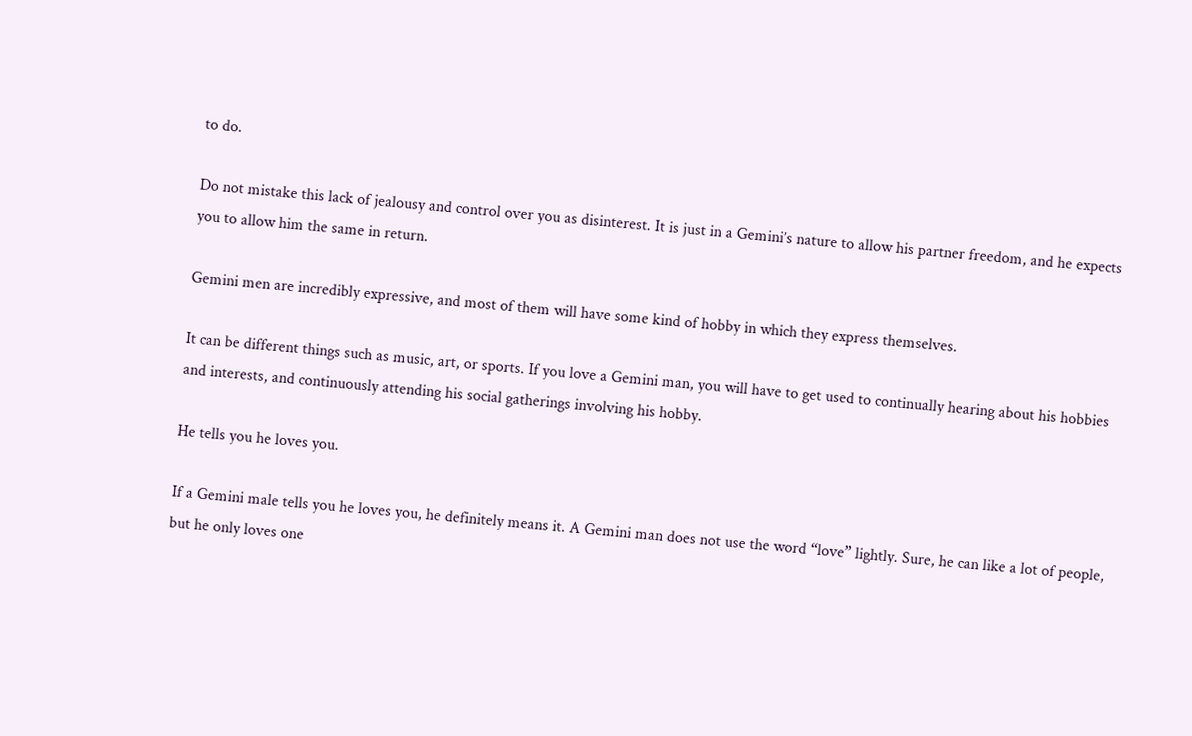to do.

Do not mistake this lack of jealousy and control over you as disinterest. It is just in a Gemini’s nature to allow his partner freedom, and he expects you to allow him the same in return.

Gemini men are incredibly expressive, and most of them will have some kind of hobby in which they express themselves.

It can be different things such as music, art, or sports. If you love a Gemini man, you will have to get used to continually hearing about his hobbies and interests, and continuously attending his social gatherings involving his hobby.

He tells you he loves you.

If a Gemini male tells you he loves you, he definitely means it. A Gemini man does not use the word “love” lightly. Sure, he can like a lot of people, but he only loves one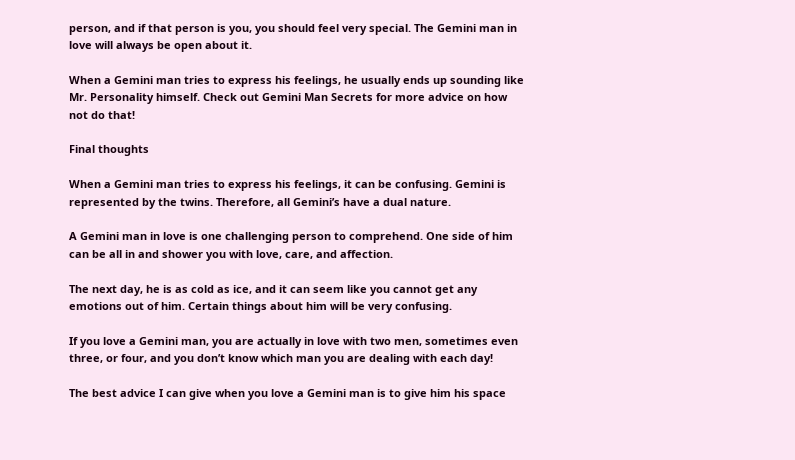person, and if that person is you, you should feel very special. The Gemini man in love will always be open about it.

When a Gemini man tries to express his feelings, he usually ends up sounding like Mr. Personality himself. Check out Gemini Man Secrets for more advice on how not do that!

Final thoughts

When a Gemini man tries to express his feelings, it can be confusing. Gemini is represented by the twins. Therefore, all Gemini’s have a dual nature.

A Gemini man in love is one challenging person to comprehend. One side of him can be all in and shower you with love, care, and affection.

The next day, he is as cold as ice, and it can seem like you cannot get any emotions out of him. Certain things about him will be very confusing.

If you love a Gemini man, you are actually in love with two men, sometimes even three, or four, and you don’t know which man you are dealing with each day!

The best advice I can give when you love a Gemini man is to give him his space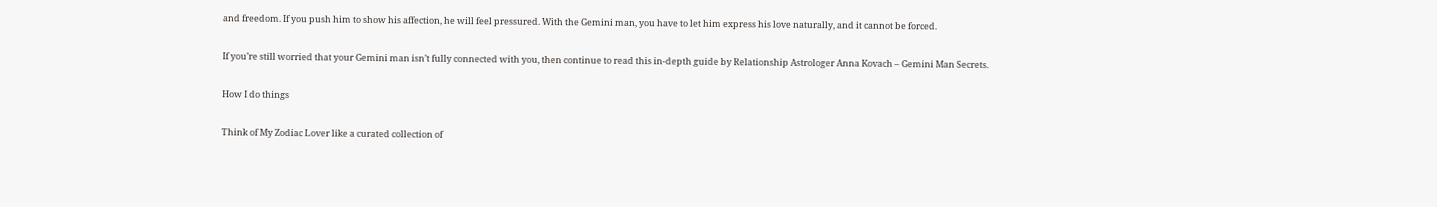and freedom. If you push him to show his affection, he will feel pressured. With the Gemini man, you have to let him express his love naturally, and it cannot be forced.

If you’re still worried that your Gemini man isn’t fully connected with you, then continue to read this in-depth guide by Relationship Astrologer Anna Kovach – Gemini Man Secrets.

How I do things

Think of My Zodiac Lover like a curated collection of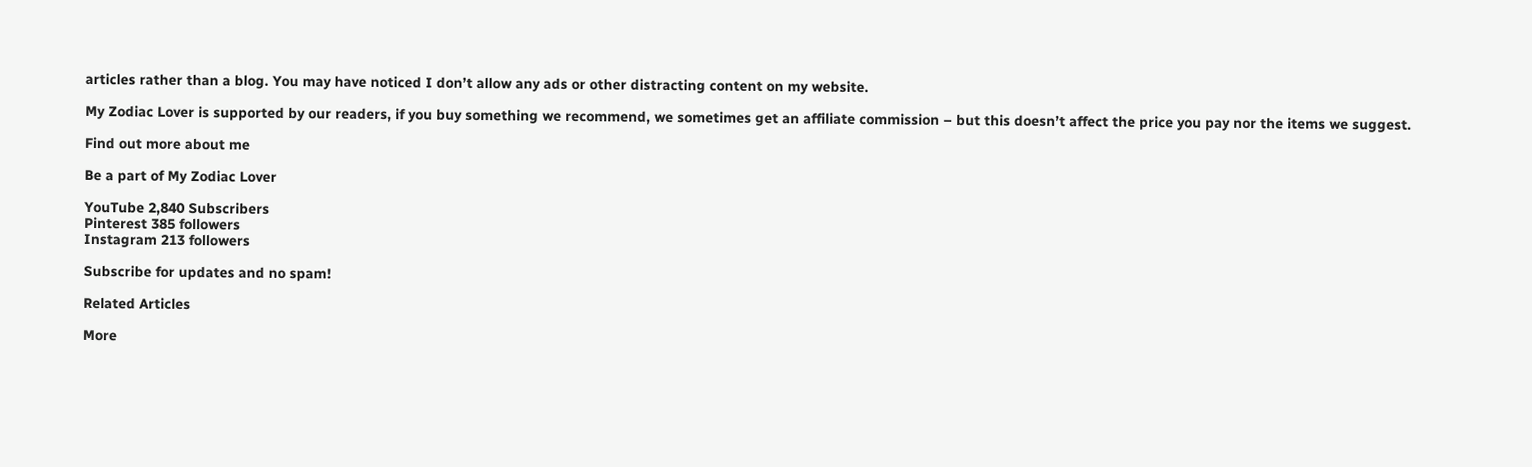articles rather than a blog. You may have noticed I don’t allow any ads or other distracting content on my website.

My Zodiac Lover is supported by our readers, if you buy something we recommend, we sometimes get an affiliate commission – but this doesn’t affect the price you pay nor the items we suggest.

Find out more about me

Be a part of My Zodiac Lover

YouTube 2,840 Subscribers
Pinterest 385 followers
Instagram 213 followers

Subscribe for updates and no spam!

Related Articles

More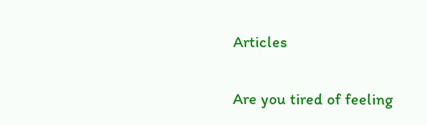Articles

Are you tired of feeling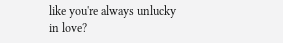like you're always unlucky in love?